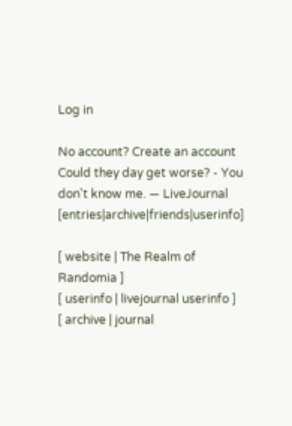Log in

No account? Create an account
Could they day get worse? - You don't know me. — LiveJournal [entries|archive|friends|userinfo]

[ website | The Realm of Randomia ]
[ userinfo | livejournal userinfo ]
[ archive | journal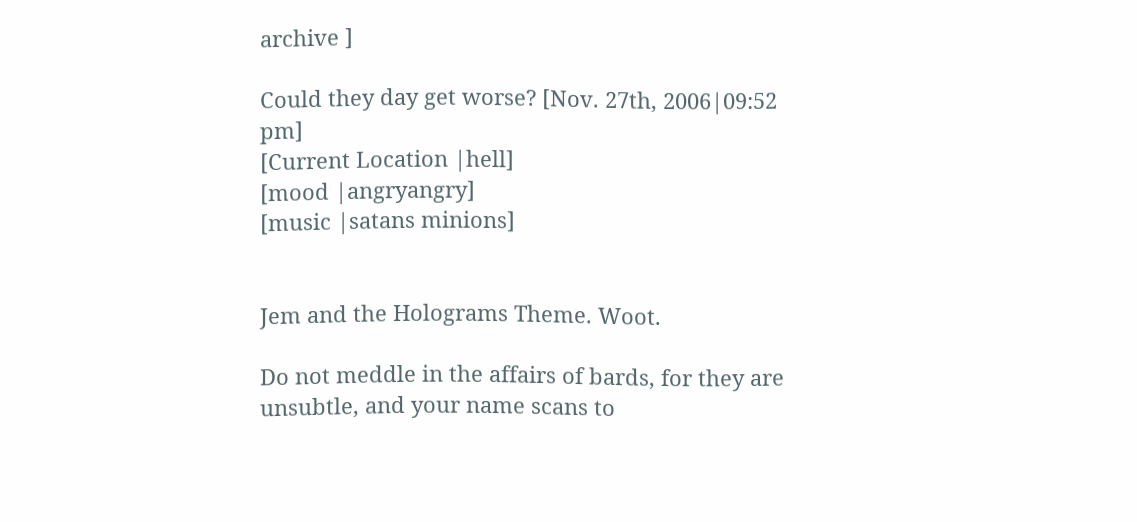archive ]

Could they day get worse? [Nov. 27th, 2006|09:52 pm]
[Current Location |hell]
[mood |angryangry]
[music |satans minions]


Jem and the Holograms Theme. Woot.

Do not meddle in the affairs of bards, for they are unsubtle, and your name scans to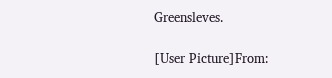Greensleves.

[User Picture]From: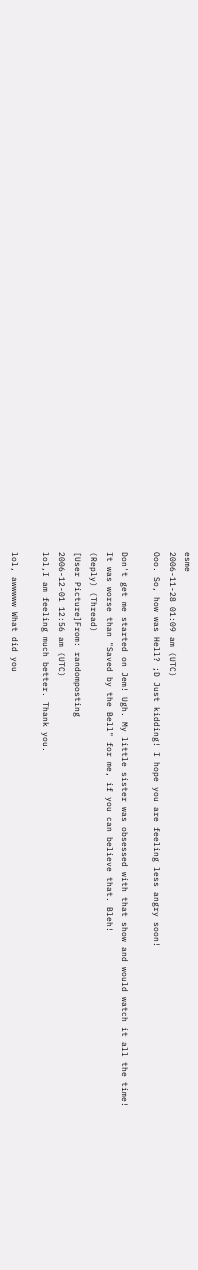esme
2006-11-28 01:09 am (UTC)
Ooo. So, how was Hell? ;D Just kidding! I hope you are feeling less angry soon!

Don't get me started on Jem! Ugh. My little sister was obsessed with that show and would watch it all the time! It was worse than "Saved by the Bell" for me, if you can believe that. Bleh!
(Reply) (Thread)
[User Picture]From: randomposting
2006-12-01 12:56 am (UTC)
lol,I am feeling much better. Thank you.

lol, awwwww What did you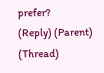prefer?
(Reply) (Parent) (Thread)